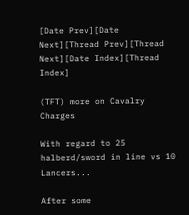[Date Prev][Date Next][Thread Prev][Thread Next][Date Index][Thread Index]

(TFT) more on Cavalry Charges

With regard to 25 halberd/sword in line vs 10 Lancers...

After some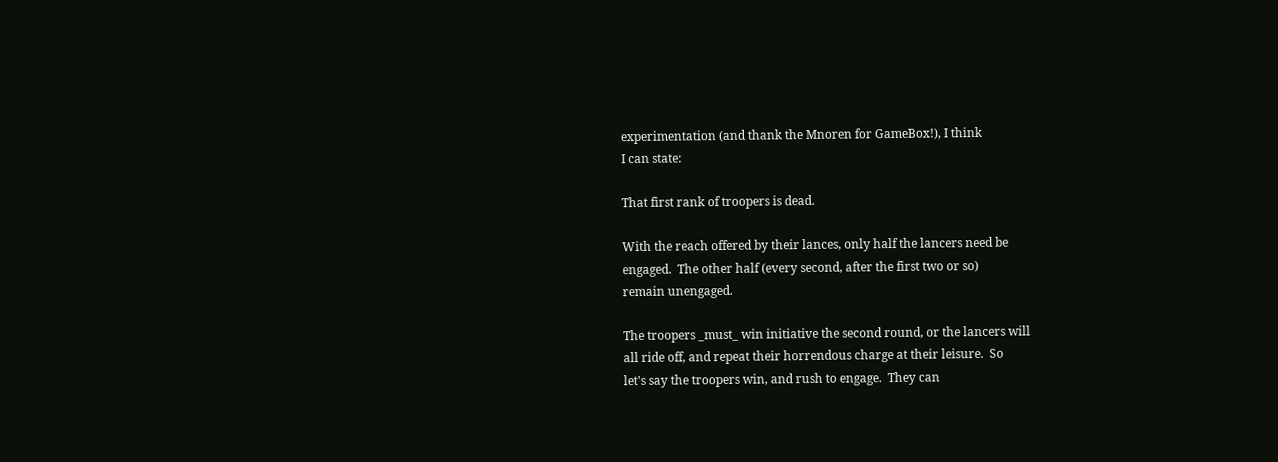experimentation (and thank the Mnoren for GameBox!), I think
I can state:

That first rank of troopers is dead.

With the reach offered by their lances, only half the lancers need be
engaged.  The other half (every second, after the first two or so)
remain unengaged.

The troopers _must_ win initiative the second round, or the lancers will
all ride off, and repeat their horrendous charge at their leisure.  So
let's say the troopers win, and rush to engage.  They can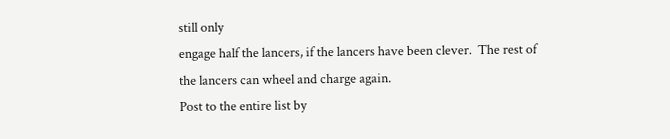still only
engage half the lancers, if the lancers have been clever.  The rest of
the lancers can wheel and charge again.
Post to the entire list by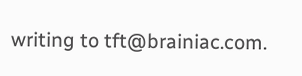writing to tft@brainiac.com.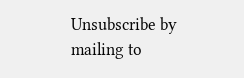Unsubscribe by mailing to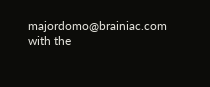majordomo@brainiac.com with the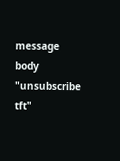message body
"unsubscribe tft"